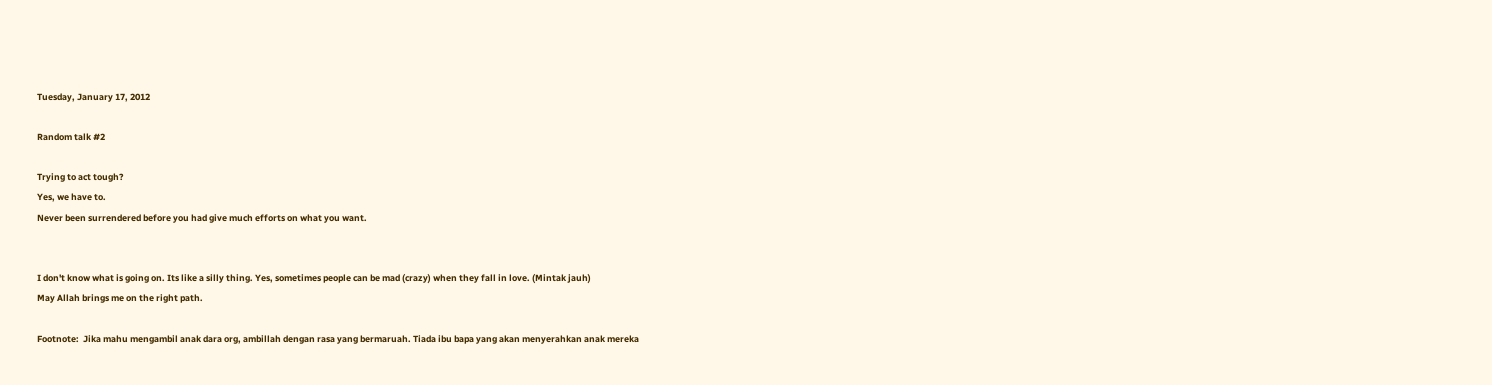Tuesday, January 17, 2012

Random talk #2

Trying to act tough?
Yes, we have to.
Never been surrendered before you had give much efforts on what you want.


I don't know what is going on. Its like a silly thing. Yes, sometimes people can be mad (crazy) when they fall in love. (Mintak jauh)
May Allah brings me on the right path.

Footnote:  Jika mahu mengambil anak dara org, ambillah dengan rasa yang bermaruah. Tiada ibu bapa yang akan menyerahkan anak mereka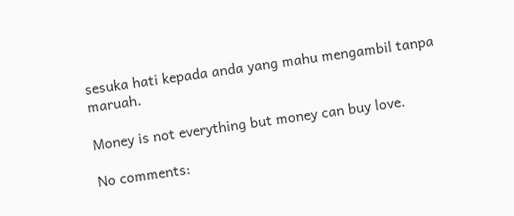sesuka hati kepada anda yang mahu mengambil tanpa maruah.

Money is not everything but money can buy love.

No comments: